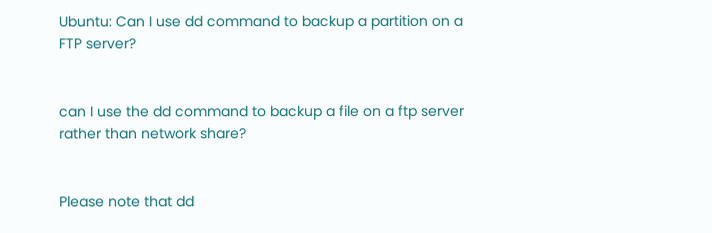Ubuntu: Can I use dd command to backup a partition on a FTP server?


can I use the dd command to backup a file on a ftp server rather than network share?


Please note that dd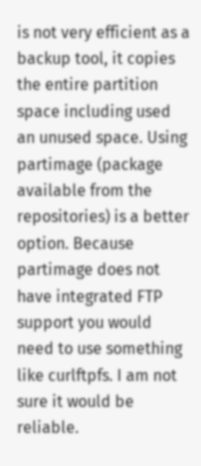is not very efficient as a backup tool, it copies the entire partition space including used an unused space. Using partimage (package available from the repositories) is a better option. Because partimage does not have integrated FTP support you would need to use something like curlftpfs. I am not sure it would be reliable.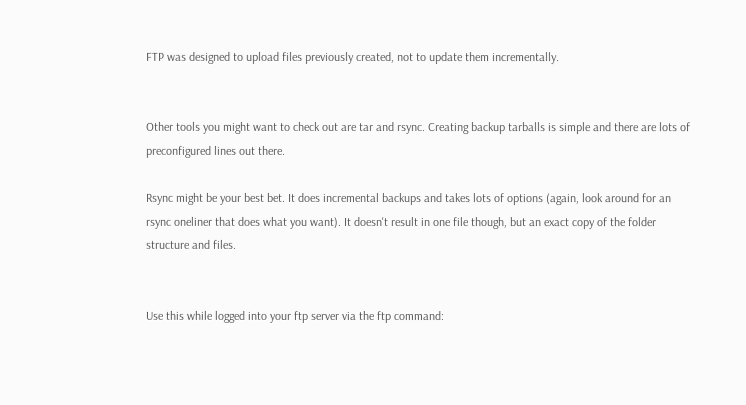FTP was designed to upload files previously created, not to update them incrementally.


Other tools you might want to check out are tar and rsync. Creating backup tarballs is simple and there are lots of preconfigured lines out there.

Rsync might be your best bet. It does incremental backups and takes lots of options (again, look around for an rsync oneliner that does what you want). It doesn't result in one file though, but an exact copy of the folder structure and files.


Use this while logged into your ftp server via the ftp command: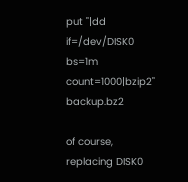put "|dd if=/dev/DISK0 bs=1m count=1000|bzip2" backup.bz2

of course, replacing DISK0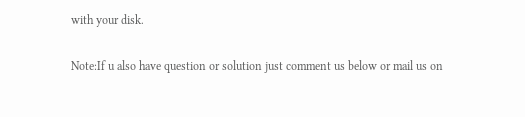with your disk.

Note:If u also have question or solution just comment us below or mail us on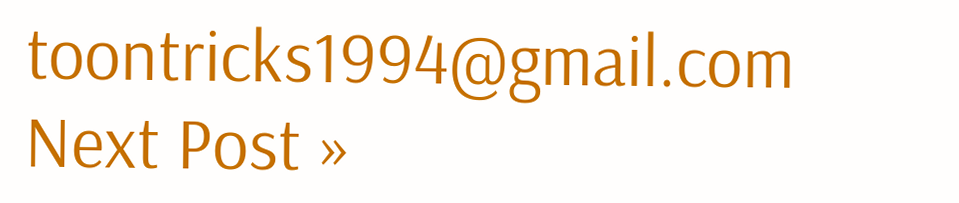toontricks1994@gmail.com
Next Post »